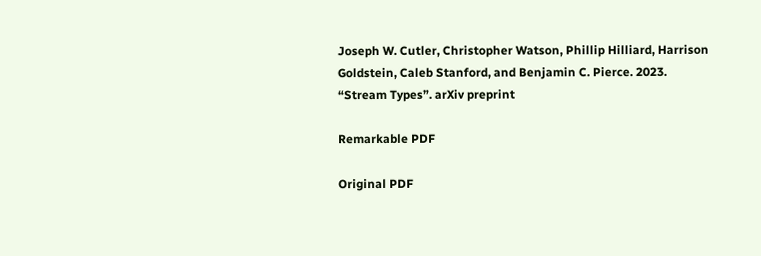Joseph W. Cutler, Christopher Watson, Phillip Hilliard, Harrison Goldstein, Caleb Stanford, and Benjamin C. Pierce. 2023. “Stream Types”. arXiv preprint

Remarkable PDF

Original PDF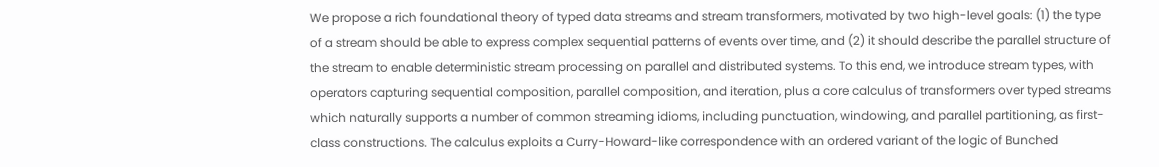We propose a rich foundational theory of typed data streams and stream transformers, motivated by two high-level goals: (1) the type of a stream should be able to express complex sequential patterns of events over time, and (2) it should describe the parallel structure of the stream to enable deterministic stream processing on parallel and distributed systems. To this end, we introduce stream types, with operators capturing sequential composition, parallel composition, and iteration, plus a core calculus of transformers over typed streams which naturally supports a number of common streaming idioms, including punctuation, windowing, and parallel partitioning, as first-class constructions. The calculus exploits a Curry-Howard-like correspondence with an ordered variant of the logic of Bunched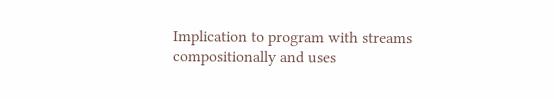Implication to program with streams compositionally and uses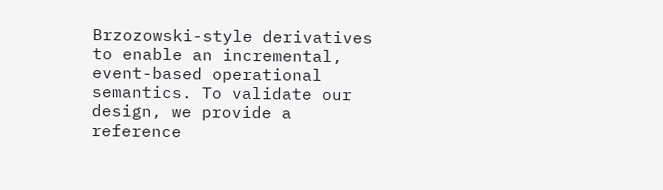Brzozowski-style derivatives to enable an incremental, event-based operational semantics. To validate our design, we provide a reference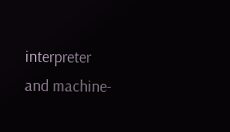interpreter and machine-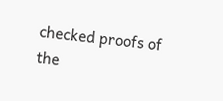checked proofs of the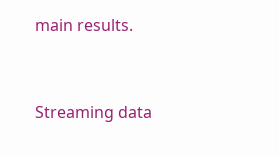main results.


Streaming data